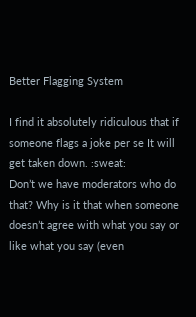Better Flagging System

I find it absolutely ridiculous that if someone flags a joke per se It will get taken down. :sweat:
Don’t we have moderators who do that? Why is it that when someone doesn’t agree with what you say or like what you say (even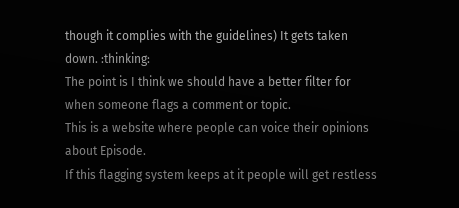though it complies with the guidelines) It gets taken down. :thinking:
The point is I think we should have a better filter for when someone flags a comment or topic.
This is a website where people can voice their opinions about Episode.
If this flagging system keeps at it people will get restless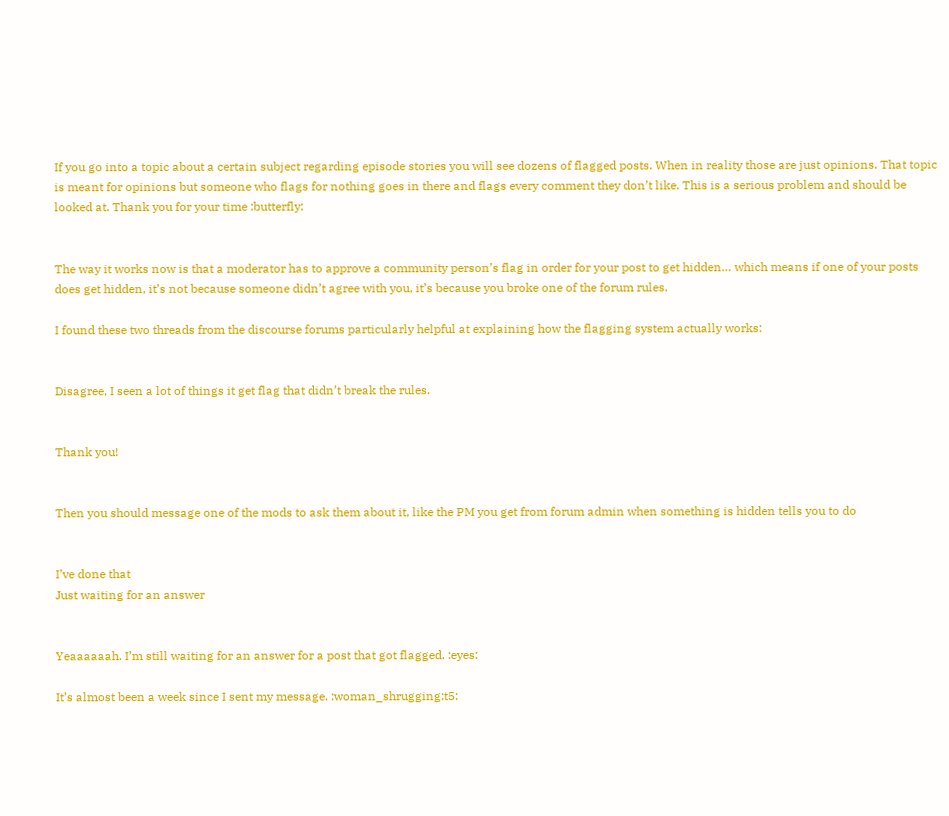If you go into a topic about a certain subject regarding episode stories you will see dozens of flagged posts. When in reality those are just opinions. That topic is meant for opinions but someone who flags for nothing goes in there and flags every comment they don’t like. This is a serious problem and should be looked at. Thank you for your time :butterfly:


The way it works now is that a moderator has to approve a community person’s flag in order for your post to get hidden… which means if one of your posts does get hidden, it’s not because someone didn’t agree with you, it’s because you broke one of the forum rules.

I found these two threads from the discourse forums particularly helpful at explaining how the flagging system actually works:


Disagree, I seen a lot of things it get flag that didn’t break the rules.


Thank you!


Then you should message one of the mods to ask them about it, like the PM you get from forum admin when something is hidden tells you to do


I’ve done that
Just waiting for an answer


Yeaaaaaah. I’m still waiting for an answer for a post that got flagged. :eyes:

It’s almost been a week since I sent my message. :woman_shrugging:t5: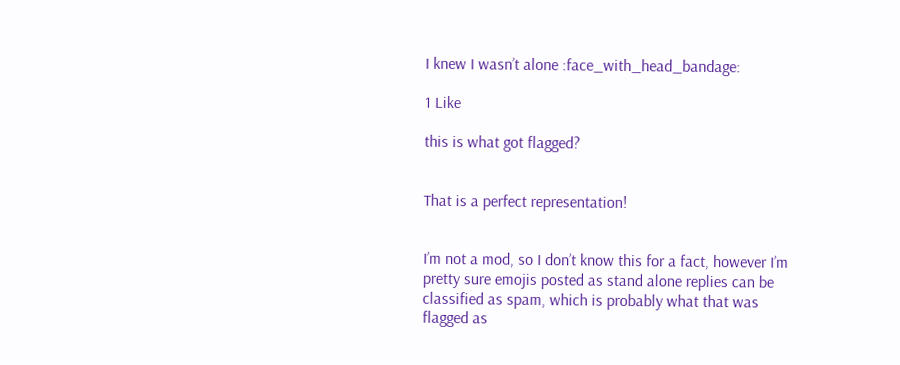I knew I wasn’t alone :face_with_head_bandage:

1 Like

this is what got flagged?


That is a perfect representation!


I’m not a mod, so I don’t know this for a fact, however I’m pretty sure emojis posted as stand alone replies can be classified as spam, which is probably what that was flagged as